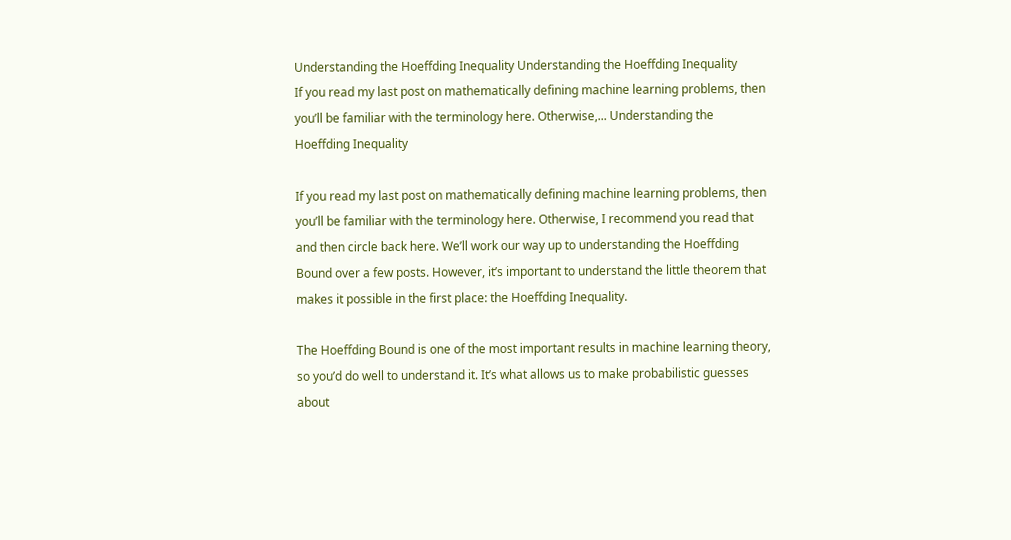Understanding the Hoeffding Inequality Understanding the Hoeffding Inequality
If you read my last post on mathematically defining machine learning problems, then you’ll be familiar with the terminology here. Otherwise,... Understanding the Hoeffding Inequality

If you read my last post on mathematically defining machine learning problems, then you’ll be familiar with the terminology here. Otherwise, I recommend you read that and then circle back here. We’ll work our way up to understanding the Hoeffding Bound over a few posts. However, it’s important to understand the little theorem that makes it possible in the first place: the Hoeffding Inequality.

The Hoeffding Bound is one of the most important results in machine learning theory, so you’d do well to understand it. It’s what allows us to make probabilistic guesses about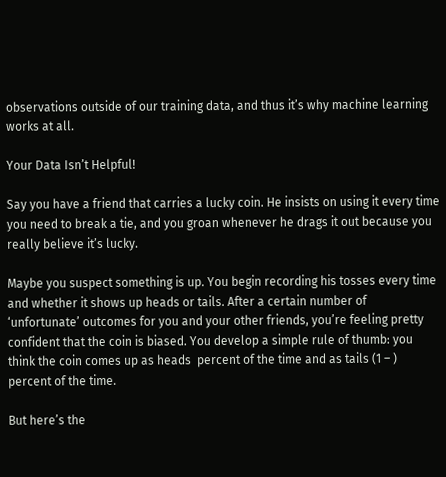observations outside of our training data, and thus it’s why machine learning works at all.

Your Data Isn’t Helpful!

Say you have a friend that carries a lucky coin. He insists on using it every time you need to break a tie, and you groan whenever he drags it out because you really believe it’s lucky.

Maybe you suspect something is up. You begin recording his tosses every time and whether it shows up heads or tails. After a certain number of ‘unfortunate’ outcomes for you and your other friends, you’re feeling pretty confident that the coin is biased. You develop a simple rule of thumb: you think the coin comes up as heads  percent of the time and as tails (1 – ) percent of the time.

But here’s the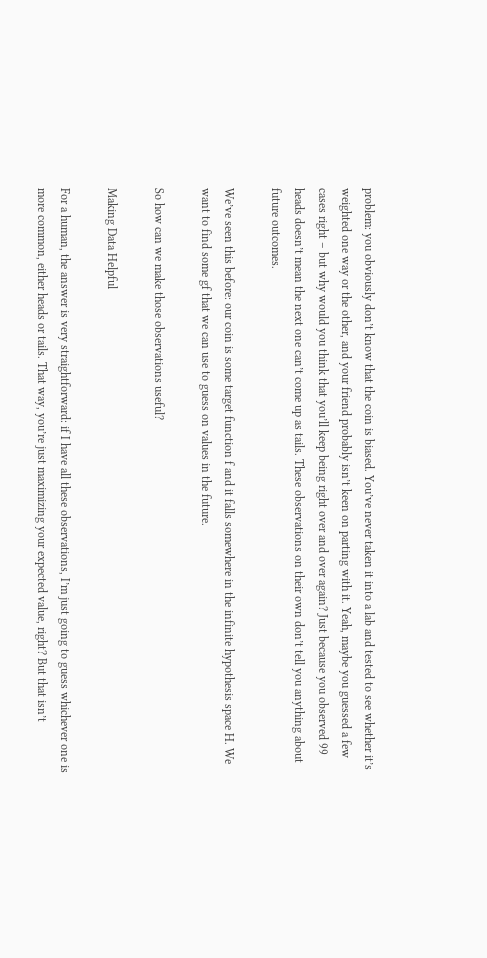problem: you obviously don’t know that the coin is biased. You’ve never taken it into a lab and tested to see whether it’s weighted one way or the other, and your friend probably isn’t keen on parting with it. Yeah, maybe you guessed a few cases right – but why would you think that you’ll keep being right over and over again? Just because you observed 99 heads doesn’t mean the next one can’t come up as tails. These observations on their own don’t tell you anything about future outcomes.

We’ve seen this before: our coin is some target function f and it falls somewhere in the infinite hypothesis space H. We want to find some gf that we can use to guess on values in the future.

So how can we make those observations useful?

Making Data Helpful

For a human, the answer is very straightforward: if I have all these observations, I’m just going to guess whichever one is more common, either heads or tails. That way, you’re just maximizing your expected value, right? But that isn’t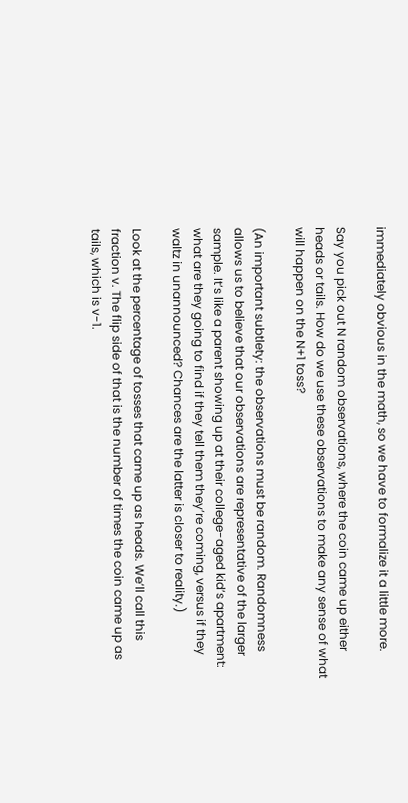immediately obvious in the math, so we have to formalize it a little more.

Say you pick out N random observations, where the coin came up either heads or tails. How do we use these observations to make any sense of what will happen on the N+1 toss?

(An important subtlety: the observations must be random. Randomness allows us to believe that our observations are representative of the larger sample. It’s like a parent showing up at their college-aged kid’s apartment: what are they going to find if they tell them they’re coming, versus if they waltz in unannounced? Chances are the latter is closer to reality.)

Look at the percentage of tosses that came up as heads. We’ll call this fraction v. The flip side of that is the number of times the coin came up as tails, which is v-1.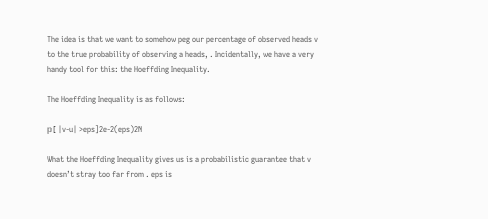The idea is that we want to somehow peg our percentage of observed heads v to the true probability of observing a heads, . Incidentally, we have a very handy tool for this: the Hoeffding Inequality.

The Hoeffding Inequality is as follows:

𝕡[ |v-u| >eps]2e-2(eps)2N

What the Hoeffding Inequality gives us is a probabilistic guarantee that v doesn’t stray too far from . eps is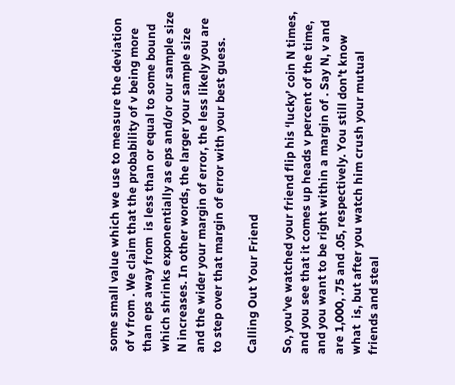some small value which we use to measure the deviation of v from . We claim that the probability of v being more than eps away from  is less than or equal to some bound which shrinks exponentially as eps and/or our sample size N increases. In other words, the larger your sample size and the wider your margin of error, the less likely you are to step over that margin of error with your best guess.

Calling Out Your Friend

So, you’ve watched your friend flip his ‘lucky’ coin N times, and you see that it comes up heads v percent of the time, and you want to be right within a margin of . Say N, v and  are 1,000, .75 and .05, respectively. You still don’t know what  is, but after you watch him crush your mutual friends and steal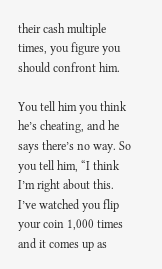their cash multiple times, you figure you should confront him.

You tell him you think he’s cheating, and he says there’s no way. So you tell him, “I think I’m right about this. I’ve watched you flip your coin 1,000 times and it comes up as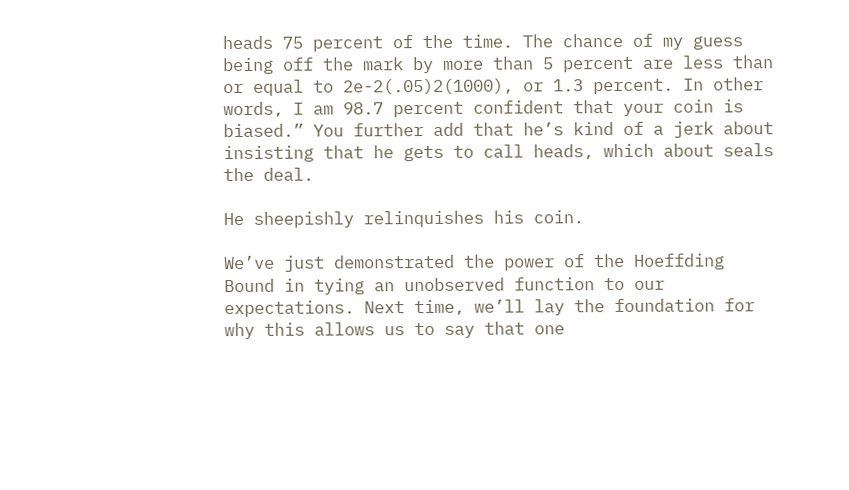heads 75 percent of the time. The chance of my guess being off the mark by more than 5 percent are less than or equal to 2e-2(.05)2(1000), or 1.3 percent. In other words, I am 98.7 percent confident that your coin is biased.” You further add that he’s kind of a jerk about insisting that he gets to call heads, which about seals the deal.

He sheepishly relinquishes his coin.

We’ve just demonstrated the power of the Hoeffding Bound in tying an unobserved function to our expectations. Next time, we’ll lay the foundation for why this allows us to say that one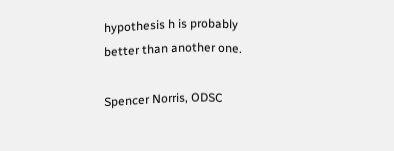hypothesis h is probably better than another one.

Spencer Norris, ODSC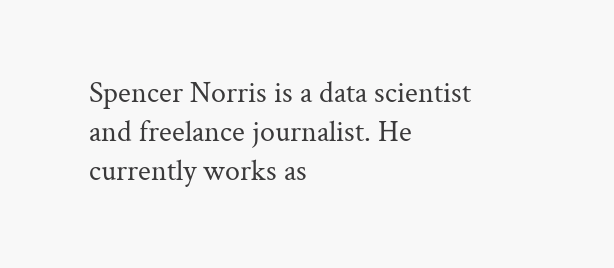Spencer Norris is a data scientist and freelance journalist. He currently works as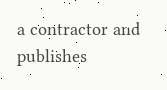a contractor and publishes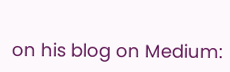on his blog on Medium: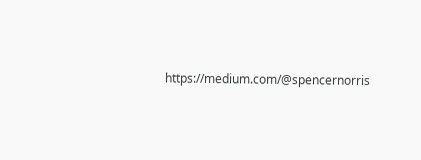https://medium.com/@spencernorris